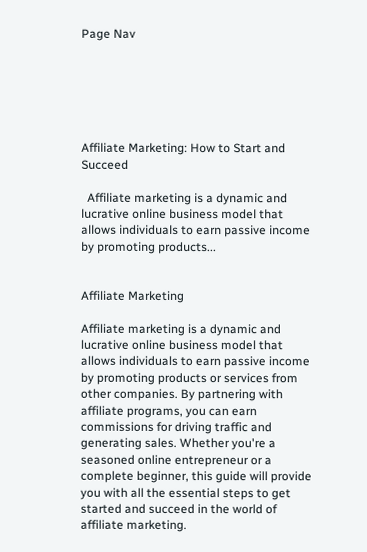Page Nav






Affiliate Marketing: How to Start and Succeed

  Affiliate marketing is a dynamic and lucrative online business model that allows individuals to earn passive income by promoting products...


Affiliate Marketing

Affiliate marketing is a dynamic and lucrative online business model that allows individuals to earn passive income by promoting products or services from other companies. By partnering with affiliate programs, you can earn commissions for driving traffic and generating sales. Whether you're a seasoned online entrepreneur or a complete beginner, this guide will provide you with all the essential steps to get started and succeed in the world of affiliate marketing.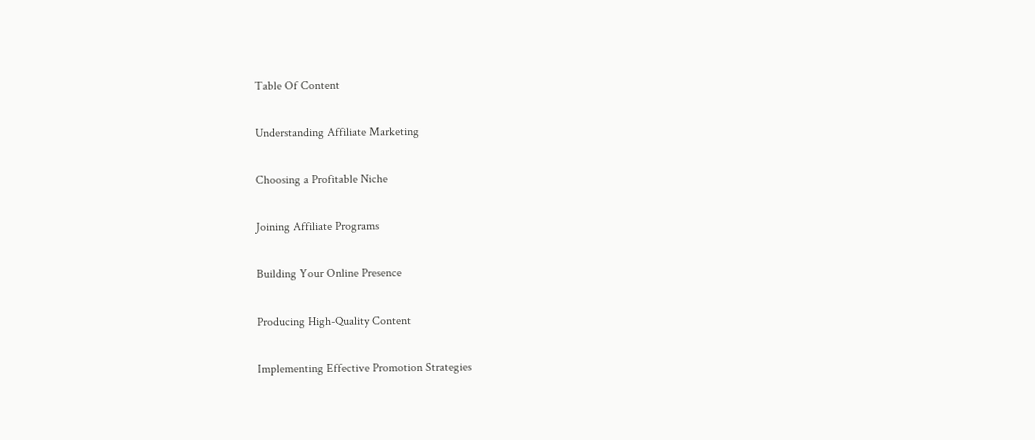Table Of Content

Understanding Affiliate Marketing

Choosing a Profitable Niche

Joining Affiliate Programs

Building Your Online Presence

Producing High-Quality Content

Implementing Effective Promotion Strategies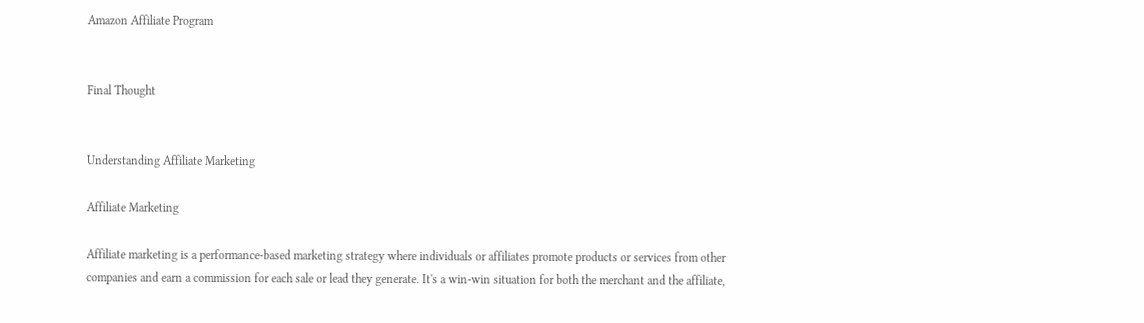Amazon Affiliate Program


Final Thought


Understanding Affiliate Marketing

Affiliate Marketing

Affiliate marketing is a performance-based marketing strategy where individuals or affiliates promote products or services from other companies and earn a commission for each sale or lead they generate. It's a win-win situation for both the merchant and the affiliate,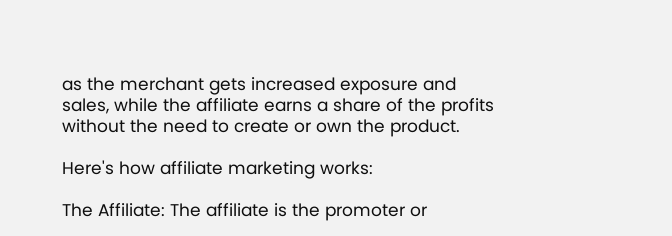as the merchant gets increased exposure and sales, while the affiliate earns a share of the profits without the need to create or own the product.

Here's how affiliate marketing works:

The Affiliate: The affiliate is the promoter or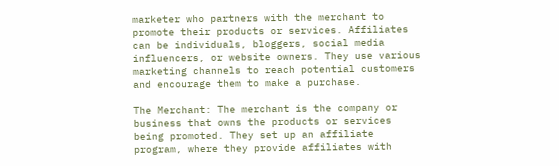marketer who partners with the merchant to promote their products or services. Affiliates can be individuals, bloggers, social media influencers, or website owners. They use various marketing channels to reach potential customers and encourage them to make a purchase.

The Merchant: The merchant is the company or business that owns the products or services being promoted. They set up an affiliate program, where they provide affiliates with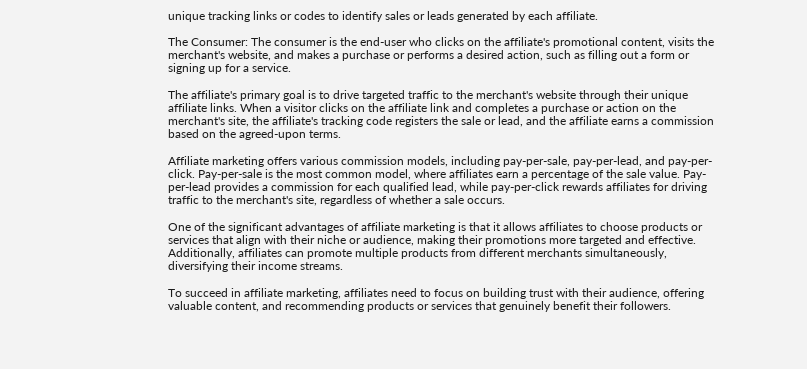unique tracking links or codes to identify sales or leads generated by each affiliate.

The Consumer: The consumer is the end-user who clicks on the affiliate's promotional content, visits the merchant's website, and makes a purchase or performs a desired action, such as filling out a form or signing up for a service.

The affiliate's primary goal is to drive targeted traffic to the merchant's website through their unique affiliate links. When a visitor clicks on the affiliate link and completes a purchase or action on the merchant's site, the affiliate's tracking code registers the sale or lead, and the affiliate earns a commission based on the agreed-upon terms.

Affiliate marketing offers various commission models, including pay-per-sale, pay-per-lead, and pay-per-click. Pay-per-sale is the most common model, where affiliates earn a percentage of the sale value. Pay-per-lead provides a commission for each qualified lead, while pay-per-click rewards affiliates for driving traffic to the merchant's site, regardless of whether a sale occurs.

One of the significant advantages of affiliate marketing is that it allows affiliates to choose products or services that align with their niche or audience, making their promotions more targeted and effective. Additionally, affiliates can promote multiple products from different merchants simultaneously, diversifying their income streams.

To succeed in affiliate marketing, affiliates need to focus on building trust with their audience, offering valuable content, and recommending products or services that genuinely benefit their followers.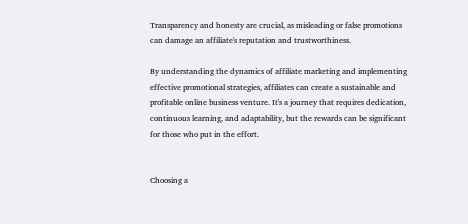Transparency and honesty are crucial, as misleading or false promotions can damage an affiliate's reputation and trustworthiness.

By understanding the dynamics of affiliate marketing and implementing effective promotional strategies, affiliates can create a sustainable and profitable online business venture. It's a journey that requires dedication, continuous learning, and adaptability, but the rewards can be significant for those who put in the effort.


Choosing a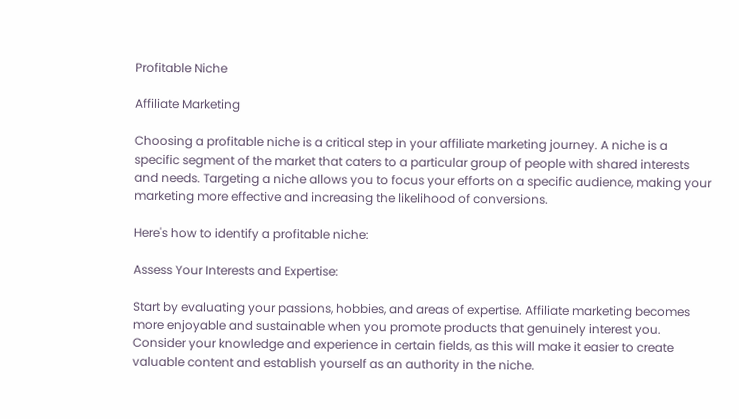Profitable Niche

Affiliate Marketing

Choosing a profitable niche is a critical step in your affiliate marketing journey. A niche is a specific segment of the market that caters to a particular group of people with shared interests and needs. Targeting a niche allows you to focus your efforts on a specific audience, making your marketing more effective and increasing the likelihood of conversions.

Here's how to identify a profitable niche:

Assess Your Interests and Expertise:

Start by evaluating your passions, hobbies, and areas of expertise. Affiliate marketing becomes more enjoyable and sustainable when you promote products that genuinely interest you. Consider your knowledge and experience in certain fields, as this will make it easier to create valuable content and establish yourself as an authority in the niche.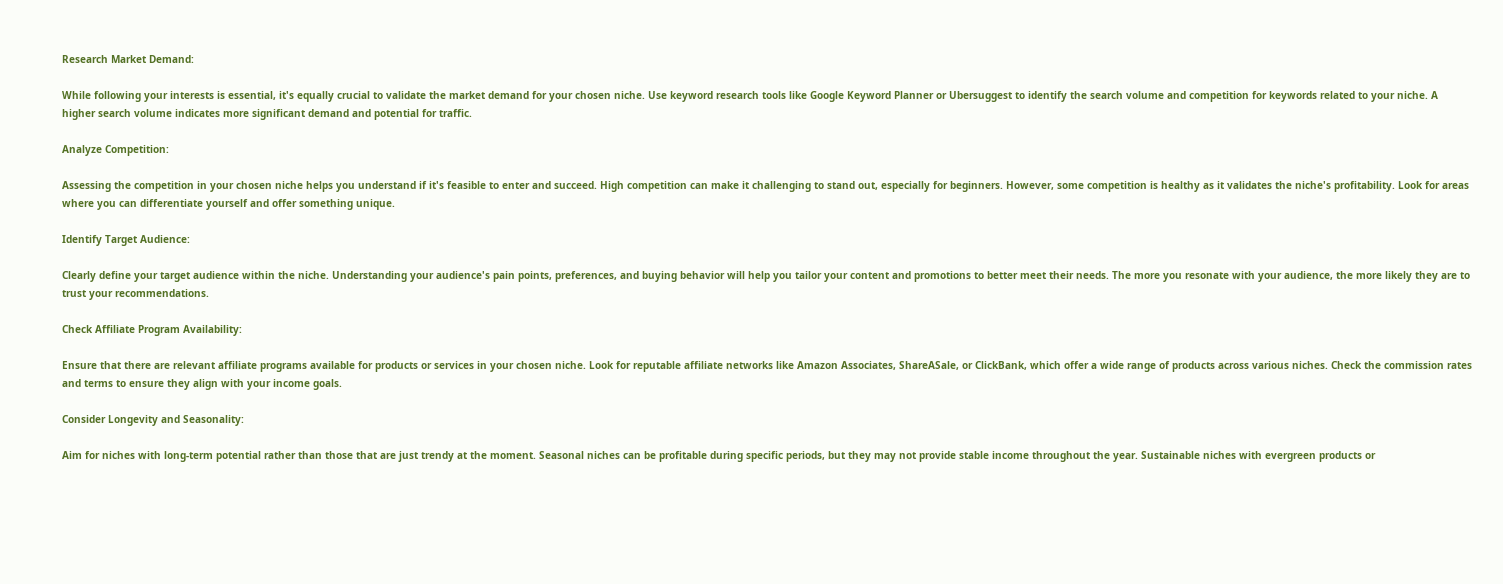Research Market Demand:

While following your interests is essential, it's equally crucial to validate the market demand for your chosen niche. Use keyword research tools like Google Keyword Planner or Ubersuggest to identify the search volume and competition for keywords related to your niche. A higher search volume indicates more significant demand and potential for traffic.

Analyze Competition:

Assessing the competition in your chosen niche helps you understand if it's feasible to enter and succeed. High competition can make it challenging to stand out, especially for beginners. However, some competition is healthy as it validates the niche's profitability. Look for areas where you can differentiate yourself and offer something unique.

Identify Target Audience:

Clearly define your target audience within the niche. Understanding your audience's pain points, preferences, and buying behavior will help you tailor your content and promotions to better meet their needs. The more you resonate with your audience, the more likely they are to trust your recommendations.

Check Affiliate Program Availability:

Ensure that there are relevant affiliate programs available for products or services in your chosen niche. Look for reputable affiliate networks like Amazon Associates, ShareASale, or ClickBank, which offer a wide range of products across various niches. Check the commission rates and terms to ensure they align with your income goals.

Consider Longevity and Seasonality:

Aim for niches with long-term potential rather than those that are just trendy at the moment. Seasonal niches can be profitable during specific periods, but they may not provide stable income throughout the year. Sustainable niches with evergreen products or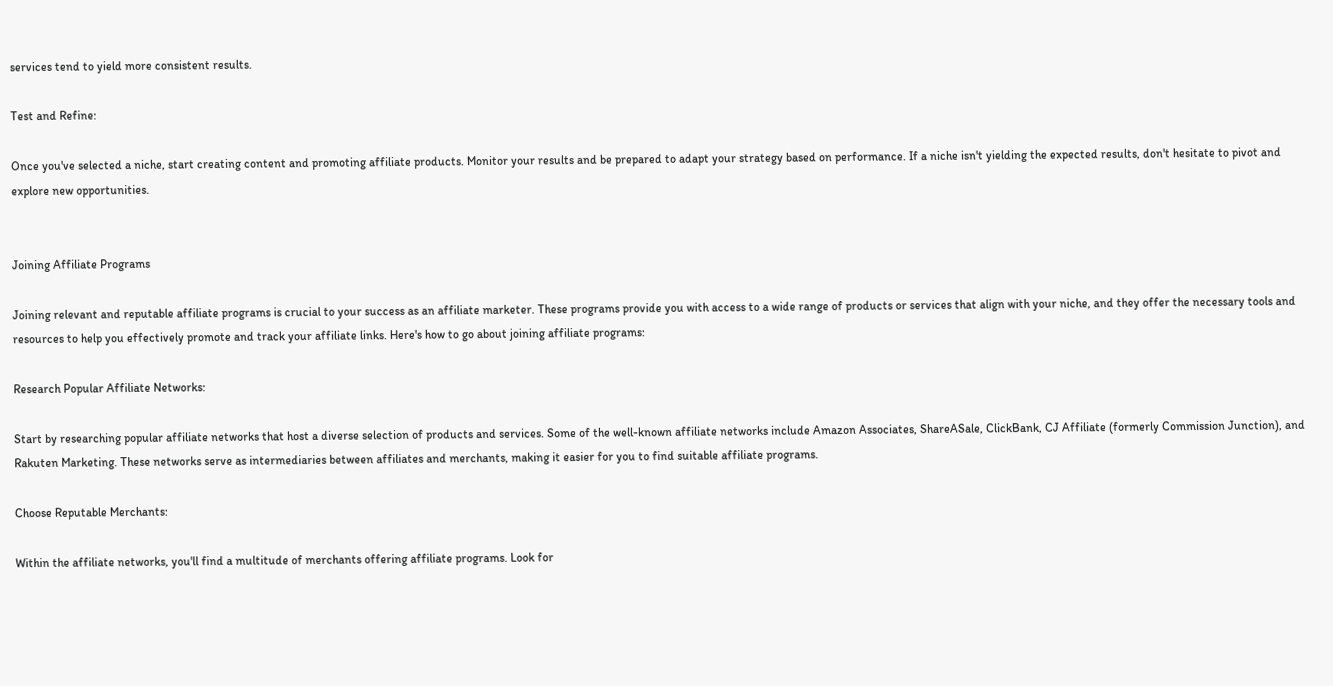services tend to yield more consistent results.

Test and Refine:

Once you've selected a niche, start creating content and promoting affiliate products. Monitor your results and be prepared to adapt your strategy based on performance. If a niche isn't yielding the expected results, don't hesitate to pivot and explore new opportunities.


Joining Affiliate Programs

Joining relevant and reputable affiliate programs is crucial to your success as an affiliate marketer. These programs provide you with access to a wide range of products or services that align with your niche, and they offer the necessary tools and resources to help you effectively promote and track your affiliate links. Here's how to go about joining affiliate programs:

Research Popular Affiliate Networks:

Start by researching popular affiliate networks that host a diverse selection of products and services. Some of the well-known affiliate networks include Amazon Associates, ShareASale, ClickBank, CJ Affiliate (formerly Commission Junction), and Rakuten Marketing. These networks serve as intermediaries between affiliates and merchants, making it easier for you to find suitable affiliate programs.

Choose Reputable Merchants:

Within the affiliate networks, you'll find a multitude of merchants offering affiliate programs. Look for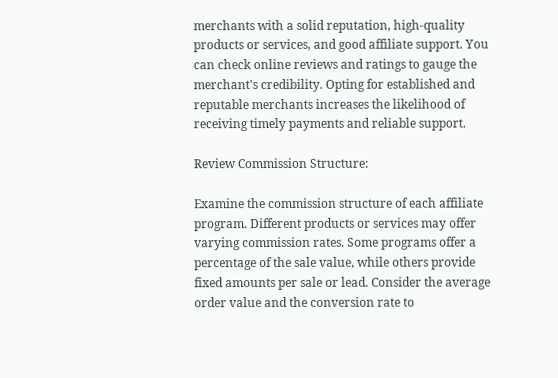merchants with a solid reputation, high-quality products or services, and good affiliate support. You can check online reviews and ratings to gauge the merchant's credibility. Opting for established and reputable merchants increases the likelihood of receiving timely payments and reliable support.

Review Commission Structure:

Examine the commission structure of each affiliate program. Different products or services may offer varying commission rates. Some programs offer a percentage of the sale value, while others provide fixed amounts per sale or lead. Consider the average order value and the conversion rate to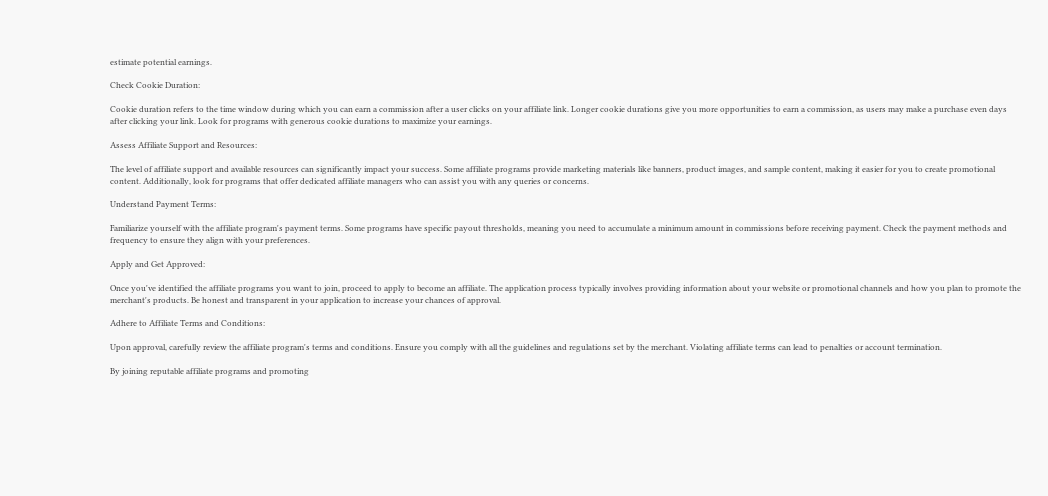estimate potential earnings.

Check Cookie Duration:

Cookie duration refers to the time window during which you can earn a commission after a user clicks on your affiliate link. Longer cookie durations give you more opportunities to earn a commission, as users may make a purchase even days after clicking your link. Look for programs with generous cookie durations to maximize your earnings.

Assess Affiliate Support and Resources:

The level of affiliate support and available resources can significantly impact your success. Some affiliate programs provide marketing materials like banners, product images, and sample content, making it easier for you to create promotional content. Additionally, look for programs that offer dedicated affiliate managers who can assist you with any queries or concerns.

Understand Payment Terms:

Familiarize yourself with the affiliate program's payment terms. Some programs have specific payout thresholds, meaning you need to accumulate a minimum amount in commissions before receiving payment. Check the payment methods and frequency to ensure they align with your preferences.

Apply and Get Approved:

Once you've identified the affiliate programs you want to join, proceed to apply to become an affiliate. The application process typically involves providing information about your website or promotional channels and how you plan to promote the merchant's products. Be honest and transparent in your application to increase your chances of approval.

Adhere to Affiliate Terms and Conditions:

Upon approval, carefully review the affiliate program's terms and conditions. Ensure you comply with all the guidelines and regulations set by the merchant. Violating affiliate terms can lead to penalties or account termination.

By joining reputable affiliate programs and promoting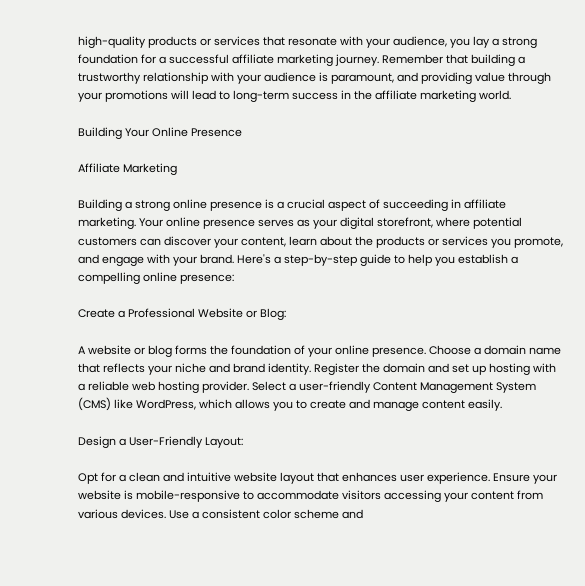high-quality products or services that resonate with your audience, you lay a strong foundation for a successful affiliate marketing journey. Remember that building a trustworthy relationship with your audience is paramount, and providing value through your promotions will lead to long-term success in the affiliate marketing world.

Building Your Online Presence

Affiliate Marketing

Building a strong online presence is a crucial aspect of succeeding in affiliate marketing. Your online presence serves as your digital storefront, where potential customers can discover your content, learn about the products or services you promote, and engage with your brand. Here's a step-by-step guide to help you establish a compelling online presence:

Create a Professional Website or Blog:

A website or blog forms the foundation of your online presence. Choose a domain name that reflects your niche and brand identity. Register the domain and set up hosting with a reliable web hosting provider. Select a user-friendly Content Management System (CMS) like WordPress, which allows you to create and manage content easily.

Design a User-Friendly Layout:

Opt for a clean and intuitive website layout that enhances user experience. Ensure your website is mobile-responsive to accommodate visitors accessing your content from various devices. Use a consistent color scheme and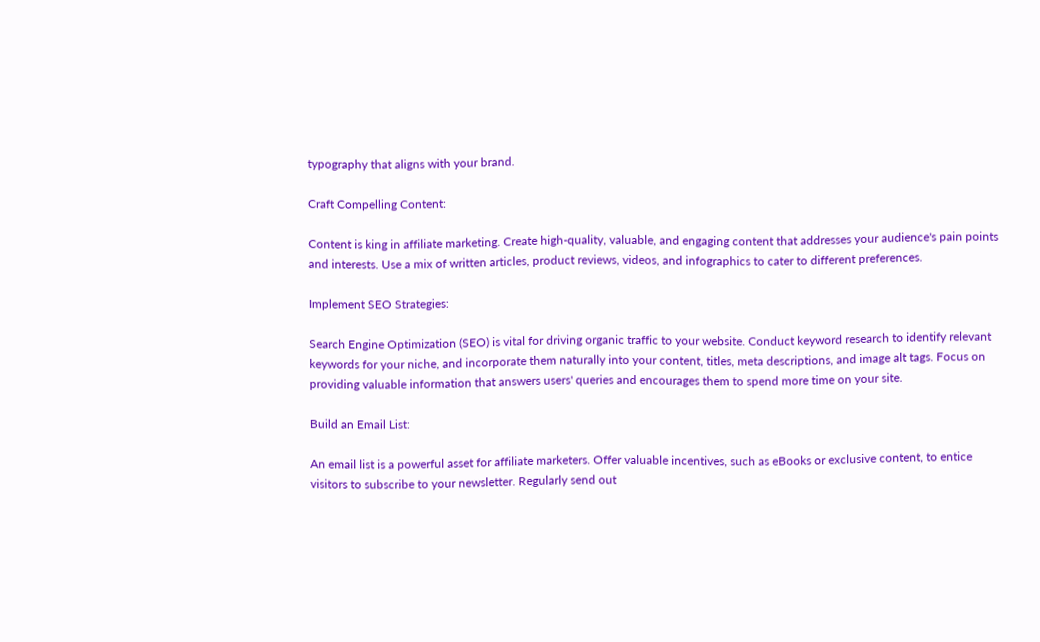typography that aligns with your brand.

Craft Compelling Content:

Content is king in affiliate marketing. Create high-quality, valuable, and engaging content that addresses your audience's pain points and interests. Use a mix of written articles, product reviews, videos, and infographics to cater to different preferences.

Implement SEO Strategies:

Search Engine Optimization (SEO) is vital for driving organic traffic to your website. Conduct keyword research to identify relevant keywords for your niche, and incorporate them naturally into your content, titles, meta descriptions, and image alt tags. Focus on providing valuable information that answers users' queries and encourages them to spend more time on your site.

Build an Email List:

An email list is a powerful asset for affiliate marketers. Offer valuable incentives, such as eBooks or exclusive content, to entice visitors to subscribe to your newsletter. Regularly send out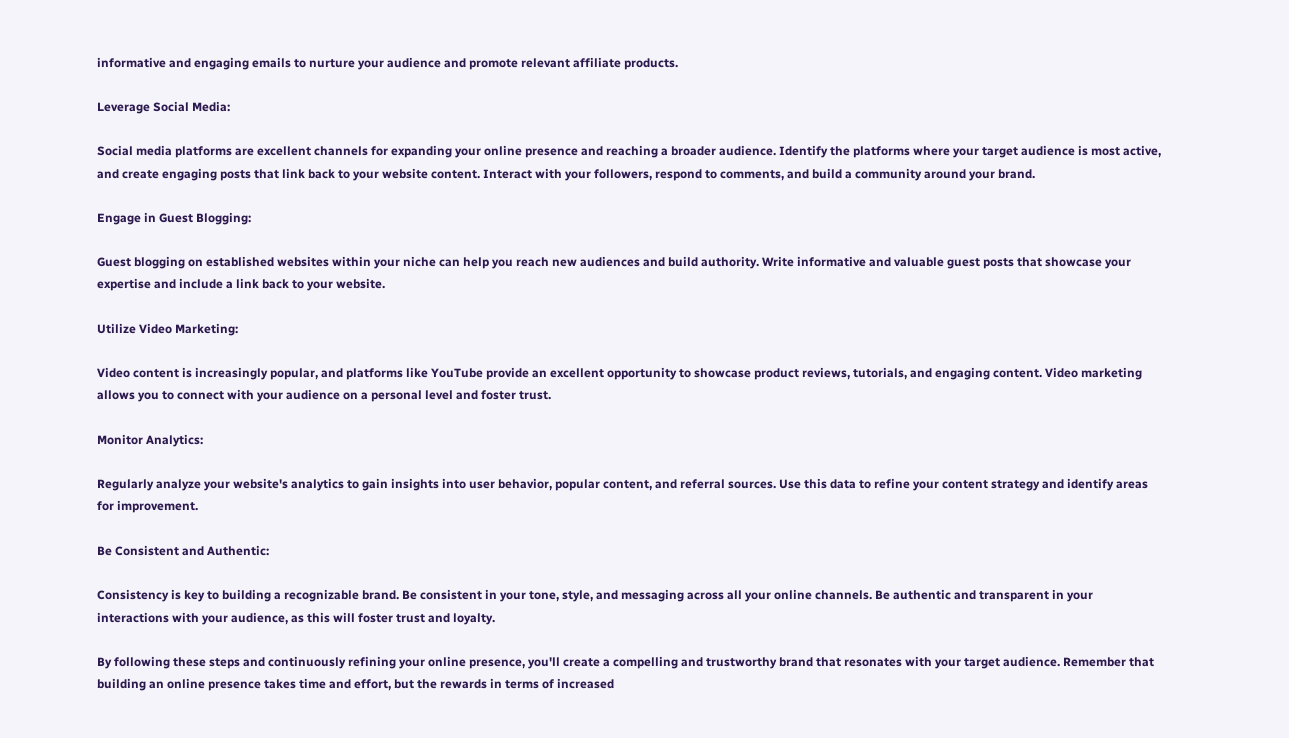informative and engaging emails to nurture your audience and promote relevant affiliate products.

Leverage Social Media:

Social media platforms are excellent channels for expanding your online presence and reaching a broader audience. Identify the platforms where your target audience is most active, and create engaging posts that link back to your website content. Interact with your followers, respond to comments, and build a community around your brand.

Engage in Guest Blogging:

Guest blogging on established websites within your niche can help you reach new audiences and build authority. Write informative and valuable guest posts that showcase your expertise and include a link back to your website.

Utilize Video Marketing:

Video content is increasingly popular, and platforms like YouTube provide an excellent opportunity to showcase product reviews, tutorials, and engaging content. Video marketing allows you to connect with your audience on a personal level and foster trust.

Monitor Analytics:

Regularly analyze your website's analytics to gain insights into user behavior, popular content, and referral sources. Use this data to refine your content strategy and identify areas for improvement.

Be Consistent and Authentic:

Consistency is key to building a recognizable brand. Be consistent in your tone, style, and messaging across all your online channels. Be authentic and transparent in your interactions with your audience, as this will foster trust and loyalty.

By following these steps and continuously refining your online presence, you'll create a compelling and trustworthy brand that resonates with your target audience. Remember that building an online presence takes time and effort, but the rewards in terms of increased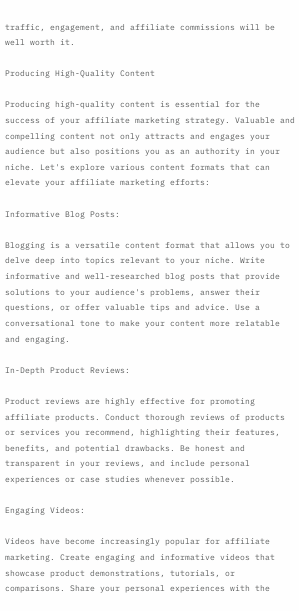traffic, engagement, and affiliate commissions will be well worth it.

Producing High-Quality Content

Producing high-quality content is essential for the success of your affiliate marketing strategy. Valuable and compelling content not only attracts and engages your audience but also positions you as an authority in your niche. Let's explore various content formats that can elevate your affiliate marketing efforts:

Informative Blog Posts:

Blogging is a versatile content format that allows you to delve deep into topics relevant to your niche. Write informative and well-researched blog posts that provide solutions to your audience's problems, answer their questions, or offer valuable tips and advice. Use a conversational tone to make your content more relatable and engaging.

In-Depth Product Reviews:

Product reviews are highly effective for promoting affiliate products. Conduct thorough reviews of products or services you recommend, highlighting their features, benefits, and potential drawbacks. Be honest and transparent in your reviews, and include personal experiences or case studies whenever possible.

Engaging Videos:

Videos have become increasingly popular for affiliate marketing. Create engaging and informative videos that showcase product demonstrations, tutorials, or comparisons. Share your personal experiences with the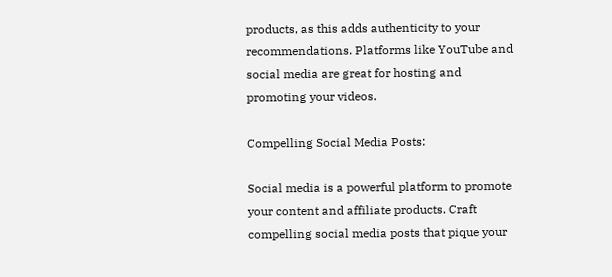products, as this adds authenticity to your recommendations. Platforms like YouTube and social media are great for hosting and promoting your videos.

Compelling Social Media Posts:

Social media is a powerful platform to promote your content and affiliate products. Craft compelling social media posts that pique your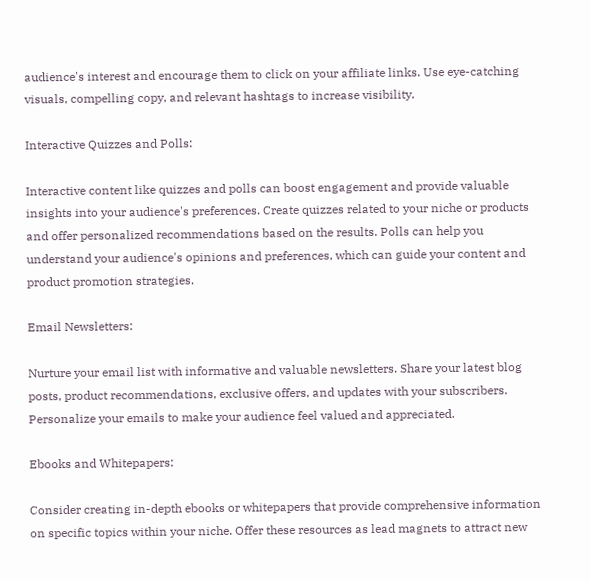audience's interest and encourage them to click on your affiliate links. Use eye-catching visuals, compelling copy, and relevant hashtags to increase visibility.

Interactive Quizzes and Polls:

Interactive content like quizzes and polls can boost engagement and provide valuable insights into your audience's preferences. Create quizzes related to your niche or products and offer personalized recommendations based on the results. Polls can help you understand your audience's opinions and preferences, which can guide your content and product promotion strategies.

Email Newsletters:

Nurture your email list with informative and valuable newsletters. Share your latest blog posts, product recommendations, exclusive offers, and updates with your subscribers. Personalize your emails to make your audience feel valued and appreciated.

Ebooks and Whitepapers:

Consider creating in-depth ebooks or whitepapers that provide comprehensive information on specific topics within your niche. Offer these resources as lead magnets to attract new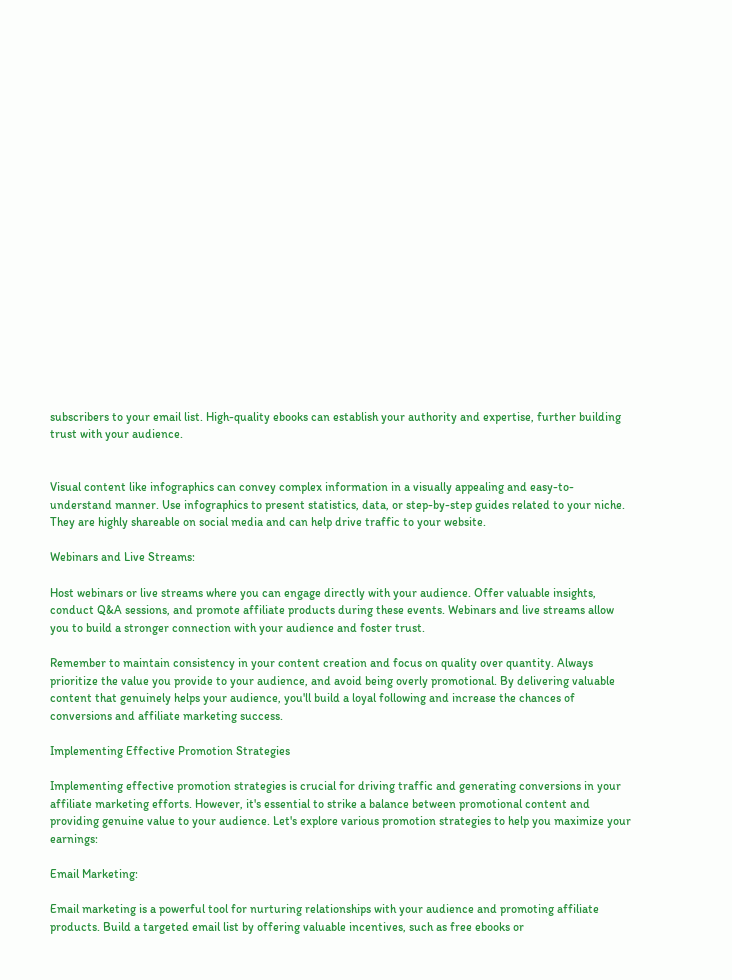subscribers to your email list. High-quality ebooks can establish your authority and expertise, further building trust with your audience.


Visual content like infographics can convey complex information in a visually appealing and easy-to-understand manner. Use infographics to present statistics, data, or step-by-step guides related to your niche. They are highly shareable on social media and can help drive traffic to your website.

Webinars and Live Streams:

Host webinars or live streams where you can engage directly with your audience. Offer valuable insights, conduct Q&A sessions, and promote affiliate products during these events. Webinars and live streams allow you to build a stronger connection with your audience and foster trust.

Remember to maintain consistency in your content creation and focus on quality over quantity. Always prioritize the value you provide to your audience, and avoid being overly promotional. By delivering valuable content that genuinely helps your audience, you'll build a loyal following and increase the chances of conversions and affiliate marketing success.

Implementing Effective Promotion Strategies

Implementing effective promotion strategies is crucial for driving traffic and generating conversions in your affiliate marketing efforts. However, it's essential to strike a balance between promotional content and providing genuine value to your audience. Let's explore various promotion strategies to help you maximize your earnings:

Email Marketing:

Email marketing is a powerful tool for nurturing relationships with your audience and promoting affiliate products. Build a targeted email list by offering valuable incentives, such as free ebooks or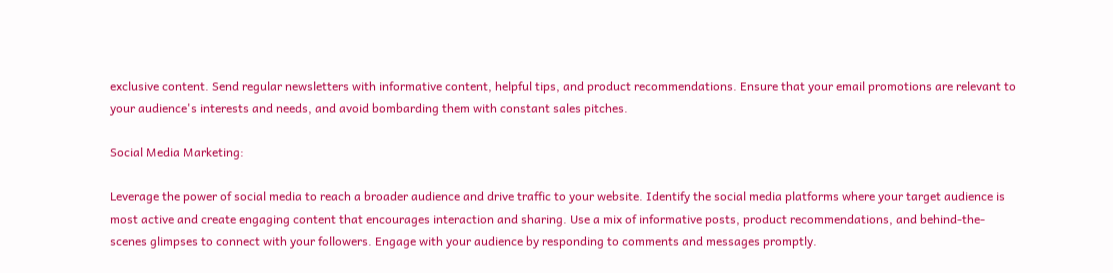exclusive content. Send regular newsletters with informative content, helpful tips, and product recommendations. Ensure that your email promotions are relevant to your audience's interests and needs, and avoid bombarding them with constant sales pitches.

Social Media Marketing:

Leverage the power of social media to reach a broader audience and drive traffic to your website. Identify the social media platforms where your target audience is most active and create engaging content that encourages interaction and sharing. Use a mix of informative posts, product recommendations, and behind-the-scenes glimpses to connect with your followers. Engage with your audience by responding to comments and messages promptly.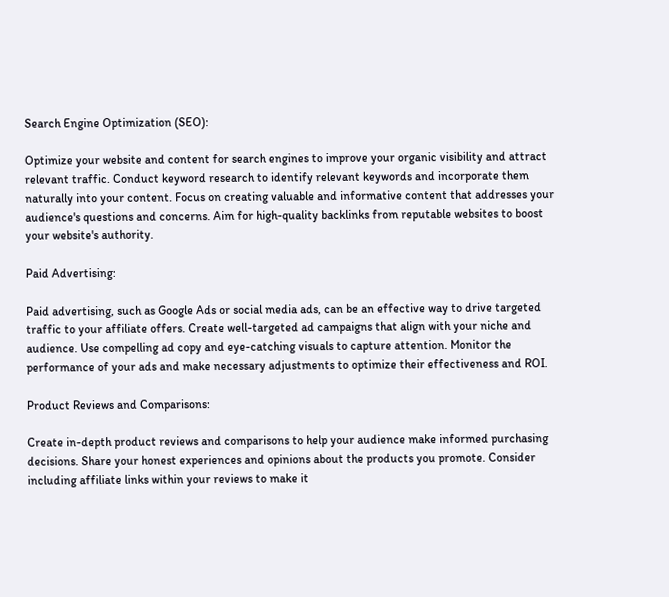Search Engine Optimization (SEO):

Optimize your website and content for search engines to improve your organic visibility and attract relevant traffic. Conduct keyword research to identify relevant keywords and incorporate them naturally into your content. Focus on creating valuable and informative content that addresses your audience's questions and concerns. Aim for high-quality backlinks from reputable websites to boost your website's authority.

Paid Advertising:

Paid advertising, such as Google Ads or social media ads, can be an effective way to drive targeted traffic to your affiliate offers. Create well-targeted ad campaigns that align with your niche and audience. Use compelling ad copy and eye-catching visuals to capture attention. Monitor the performance of your ads and make necessary adjustments to optimize their effectiveness and ROI.

Product Reviews and Comparisons:

Create in-depth product reviews and comparisons to help your audience make informed purchasing decisions. Share your honest experiences and opinions about the products you promote. Consider including affiliate links within your reviews to make it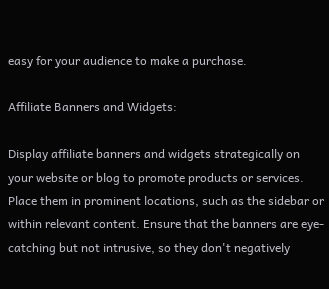easy for your audience to make a purchase.

Affiliate Banners and Widgets:

Display affiliate banners and widgets strategically on your website or blog to promote products or services. Place them in prominent locations, such as the sidebar or within relevant content. Ensure that the banners are eye-catching but not intrusive, so they don't negatively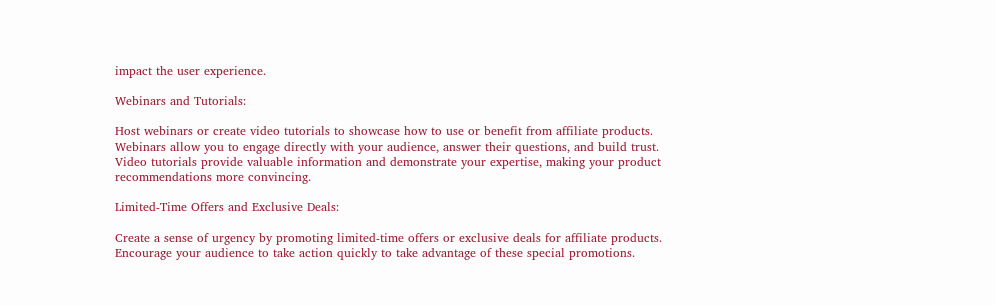impact the user experience.

Webinars and Tutorials:

Host webinars or create video tutorials to showcase how to use or benefit from affiliate products. Webinars allow you to engage directly with your audience, answer their questions, and build trust. Video tutorials provide valuable information and demonstrate your expertise, making your product recommendations more convincing.

Limited-Time Offers and Exclusive Deals:

Create a sense of urgency by promoting limited-time offers or exclusive deals for affiliate products. Encourage your audience to take action quickly to take advantage of these special promotions.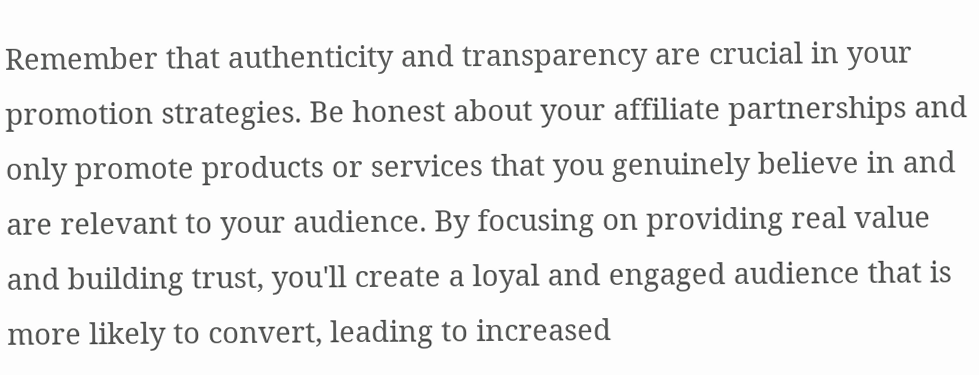Remember that authenticity and transparency are crucial in your promotion strategies. Be honest about your affiliate partnerships and only promote products or services that you genuinely believe in and are relevant to your audience. By focusing on providing real value and building trust, you'll create a loyal and engaged audience that is more likely to convert, leading to increased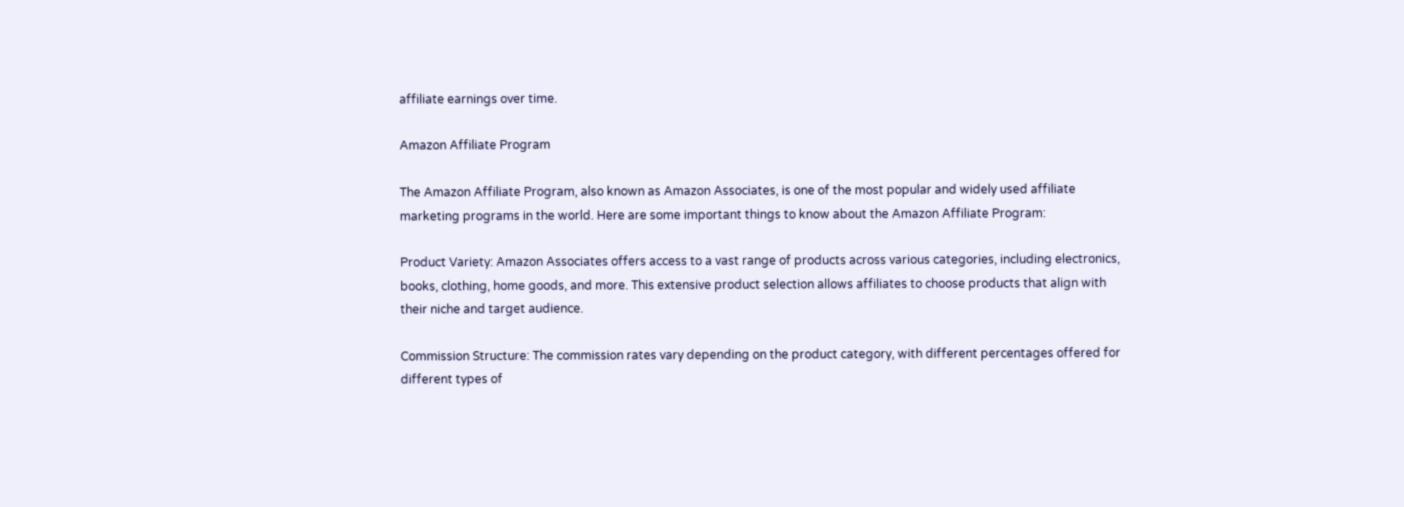affiliate earnings over time.

Amazon Affiliate Program

The Amazon Affiliate Program, also known as Amazon Associates, is one of the most popular and widely used affiliate marketing programs in the world. Here are some important things to know about the Amazon Affiliate Program:

Product Variety: Amazon Associates offers access to a vast range of products across various categories, including electronics, books, clothing, home goods, and more. This extensive product selection allows affiliates to choose products that align with their niche and target audience.

Commission Structure: The commission rates vary depending on the product category, with different percentages offered for different types of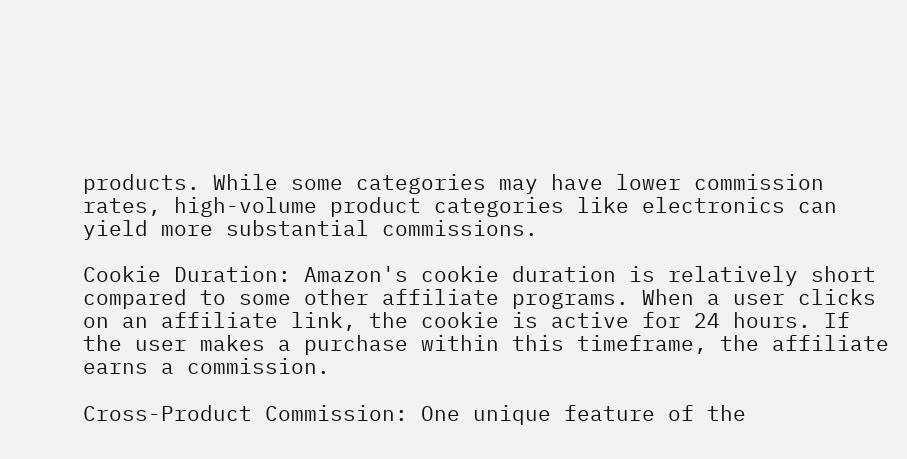products. While some categories may have lower commission rates, high-volume product categories like electronics can yield more substantial commissions.

Cookie Duration: Amazon's cookie duration is relatively short compared to some other affiliate programs. When a user clicks on an affiliate link, the cookie is active for 24 hours. If the user makes a purchase within this timeframe, the affiliate earns a commission.

Cross-Product Commission: One unique feature of the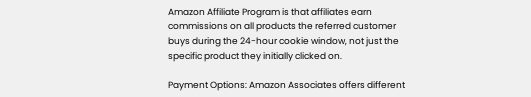Amazon Affiliate Program is that affiliates earn commissions on all products the referred customer buys during the 24-hour cookie window, not just the specific product they initially clicked on.

Payment Options: Amazon Associates offers different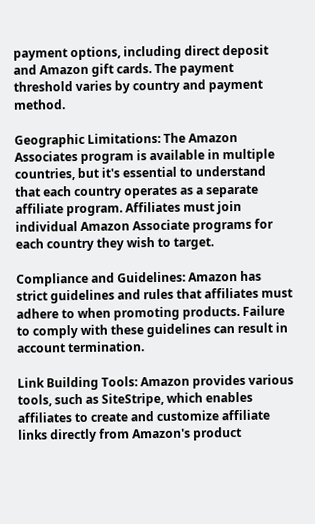payment options, including direct deposit and Amazon gift cards. The payment threshold varies by country and payment method.

Geographic Limitations: The Amazon Associates program is available in multiple countries, but it's essential to understand that each country operates as a separate affiliate program. Affiliates must join individual Amazon Associate programs for each country they wish to target.

Compliance and Guidelines: Amazon has strict guidelines and rules that affiliates must adhere to when promoting products. Failure to comply with these guidelines can result in account termination.

Link Building Tools: Amazon provides various tools, such as SiteStripe, which enables affiliates to create and customize affiliate links directly from Amazon's product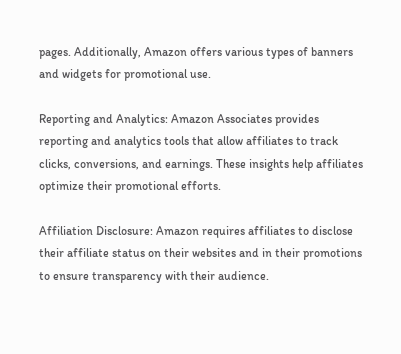pages. Additionally, Amazon offers various types of banners and widgets for promotional use.

Reporting and Analytics: Amazon Associates provides reporting and analytics tools that allow affiliates to track clicks, conversions, and earnings. These insights help affiliates optimize their promotional efforts.

Affiliation Disclosure: Amazon requires affiliates to disclose their affiliate status on their websites and in their promotions to ensure transparency with their audience.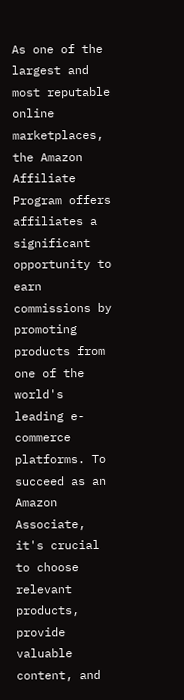As one of the largest and most reputable online marketplaces, the Amazon Affiliate Program offers affiliates a significant opportunity to earn commissions by promoting products from one of the world's leading e-commerce platforms. To succeed as an Amazon Associate, it's crucial to choose relevant products, provide valuable content, and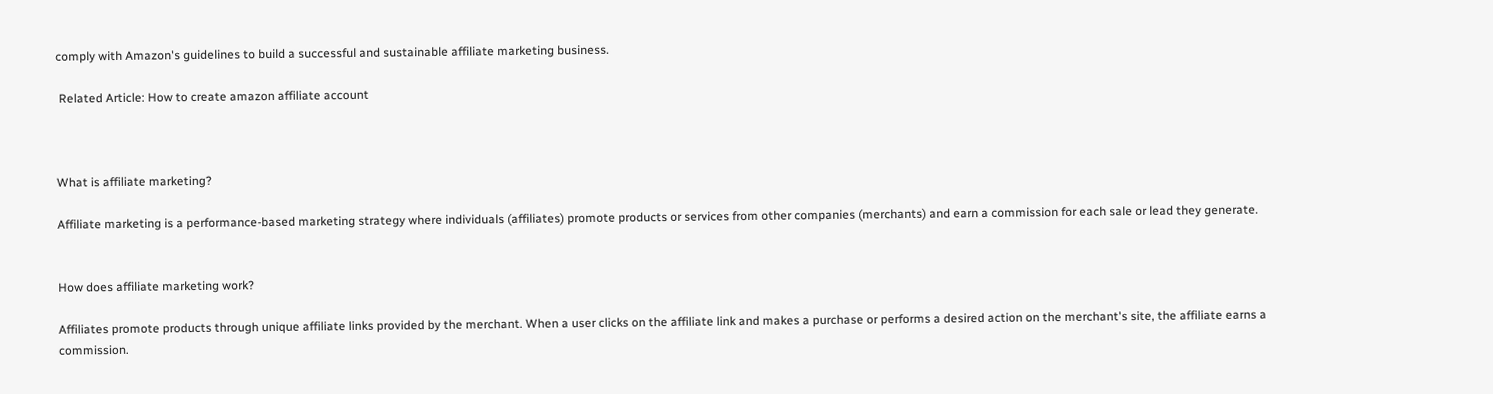comply with Amazon's guidelines to build a successful and sustainable affiliate marketing business.

 Related Article: How to create amazon affiliate account



What is affiliate marketing?

Affiliate marketing is a performance-based marketing strategy where individuals (affiliates) promote products or services from other companies (merchants) and earn a commission for each sale or lead they generate.


How does affiliate marketing work?

Affiliates promote products through unique affiliate links provided by the merchant. When a user clicks on the affiliate link and makes a purchase or performs a desired action on the merchant's site, the affiliate earns a commission.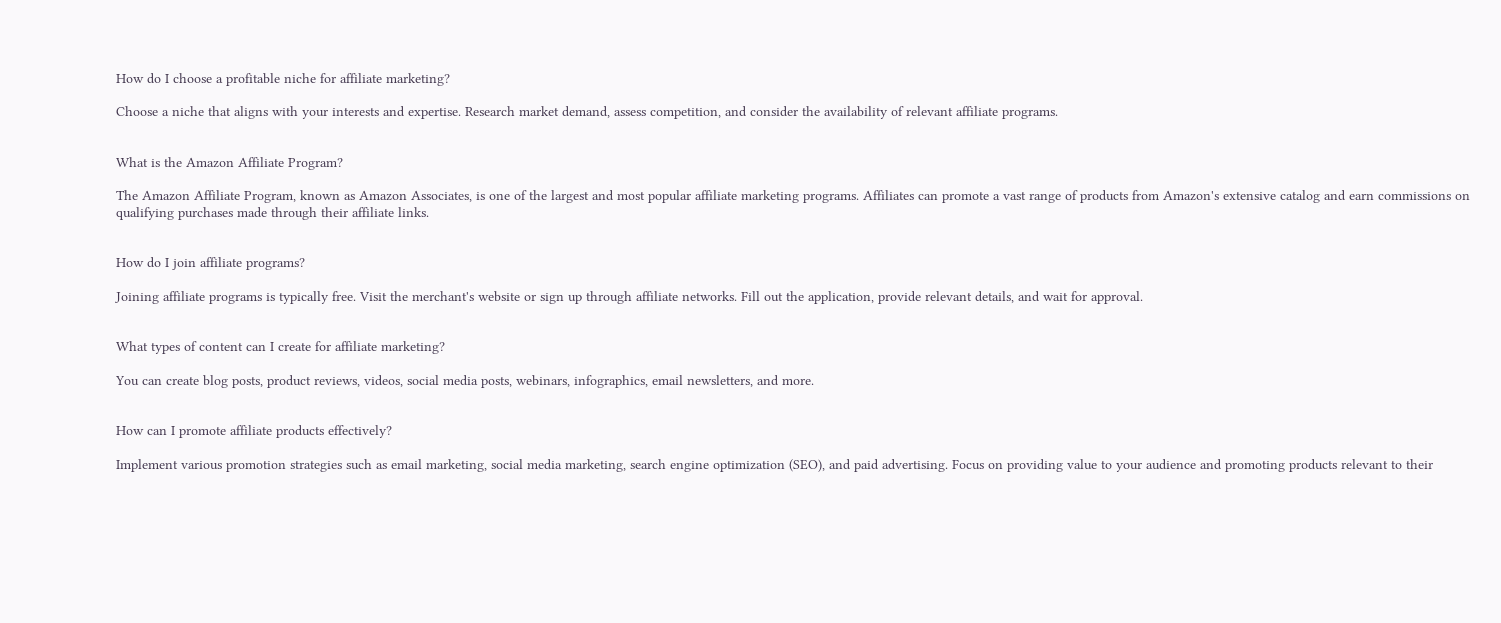How do I choose a profitable niche for affiliate marketing?

Choose a niche that aligns with your interests and expertise. Research market demand, assess competition, and consider the availability of relevant affiliate programs.


What is the Amazon Affiliate Program?

The Amazon Affiliate Program, known as Amazon Associates, is one of the largest and most popular affiliate marketing programs. Affiliates can promote a vast range of products from Amazon's extensive catalog and earn commissions on qualifying purchases made through their affiliate links.


How do I join affiliate programs?

Joining affiliate programs is typically free. Visit the merchant's website or sign up through affiliate networks. Fill out the application, provide relevant details, and wait for approval.


What types of content can I create for affiliate marketing?

You can create blog posts, product reviews, videos, social media posts, webinars, infographics, email newsletters, and more.


How can I promote affiliate products effectively?

Implement various promotion strategies such as email marketing, social media marketing, search engine optimization (SEO), and paid advertising. Focus on providing value to your audience and promoting products relevant to their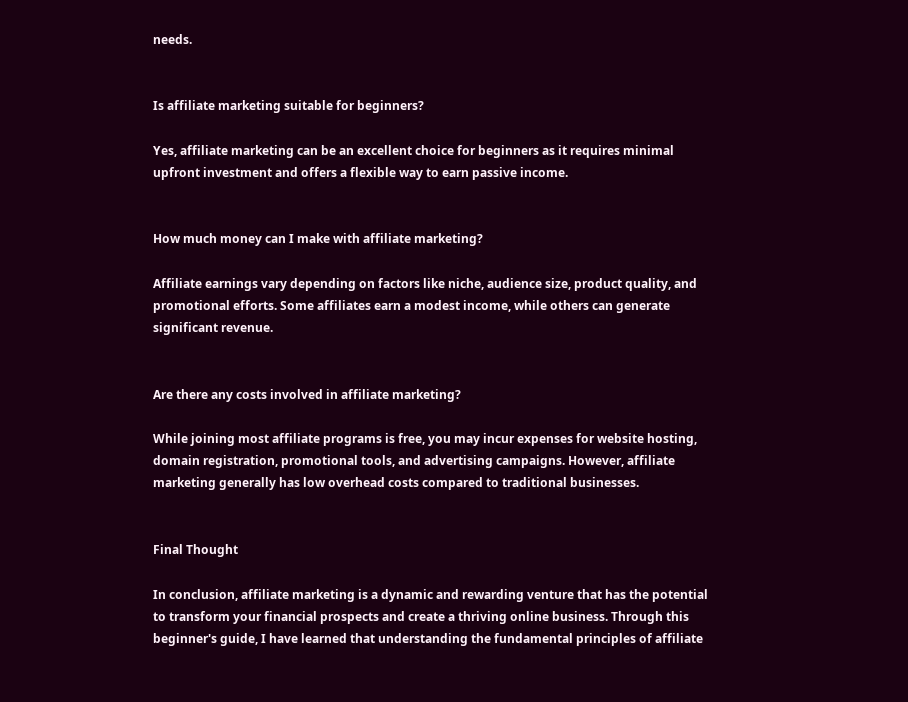needs.


Is affiliate marketing suitable for beginners?

Yes, affiliate marketing can be an excellent choice for beginners as it requires minimal upfront investment and offers a flexible way to earn passive income.


How much money can I make with affiliate marketing?

Affiliate earnings vary depending on factors like niche, audience size, product quality, and promotional efforts. Some affiliates earn a modest income, while others can generate significant revenue.


Are there any costs involved in affiliate marketing?

While joining most affiliate programs is free, you may incur expenses for website hosting, domain registration, promotional tools, and advertising campaigns. However, affiliate marketing generally has low overhead costs compared to traditional businesses.


Final Thought

In conclusion, affiliate marketing is a dynamic and rewarding venture that has the potential to transform your financial prospects and create a thriving online business. Through this beginner's guide, I have learned that understanding the fundamental principles of affiliate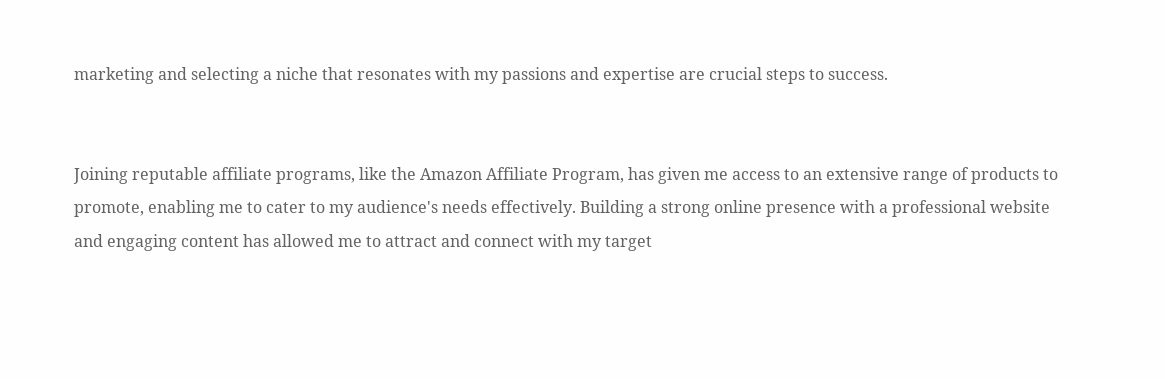marketing and selecting a niche that resonates with my passions and expertise are crucial steps to success.


Joining reputable affiliate programs, like the Amazon Affiliate Program, has given me access to an extensive range of products to promote, enabling me to cater to my audience's needs effectively. Building a strong online presence with a professional website and engaging content has allowed me to attract and connect with my target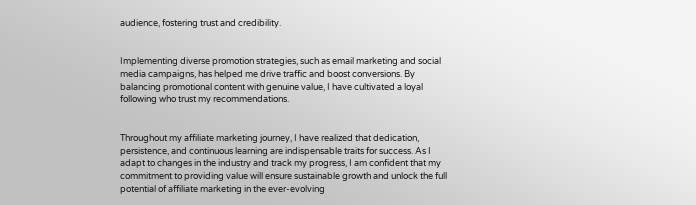audience, fostering trust and credibility.


Implementing diverse promotion strategies, such as email marketing and social media campaigns, has helped me drive traffic and boost conversions. By balancing promotional content with genuine value, I have cultivated a loyal following who trust my recommendations.


Throughout my affiliate marketing journey, I have realized that dedication, persistence, and continuous learning are indispensable traits for success. As I adapt to changes in the industry and track my progress, I am confident that my commitment to providing value will ensure sustainable growth and unlock the full potential of affiliate marketing in the ever-evolving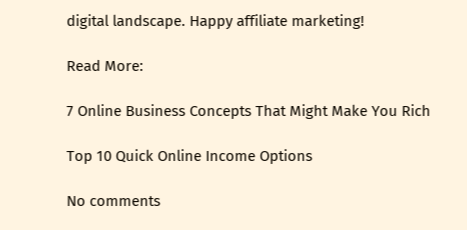digital landscape. Happy affiliate marketing!

Read More:

7 Online Business Concepts That Might Make You Rich

Top 10 Quick Online Income Options

No comments